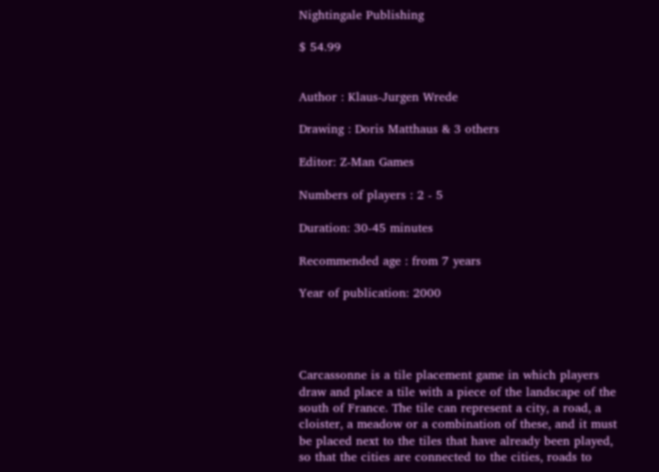Nightingale Publishing

$ 54.99


Author : Klaus-Jurgen Wrede

Drawing : Doris Matthaus & 3 others

Editor: Z-Man Games

Numbers of players : 2 - 5

Duration: 30-45 minutes

Recommended age : from 7 years

Year of publication: 2000




Carcassonne is a tile placement game in which players draw and place a tile with a piece of the landscape of the south of France. The tile can represent a city, a road, a cloister, a meadow or a combination of these, and it must be placed next to the tiles that have already been played, so that the cities are connected to the cities, roads to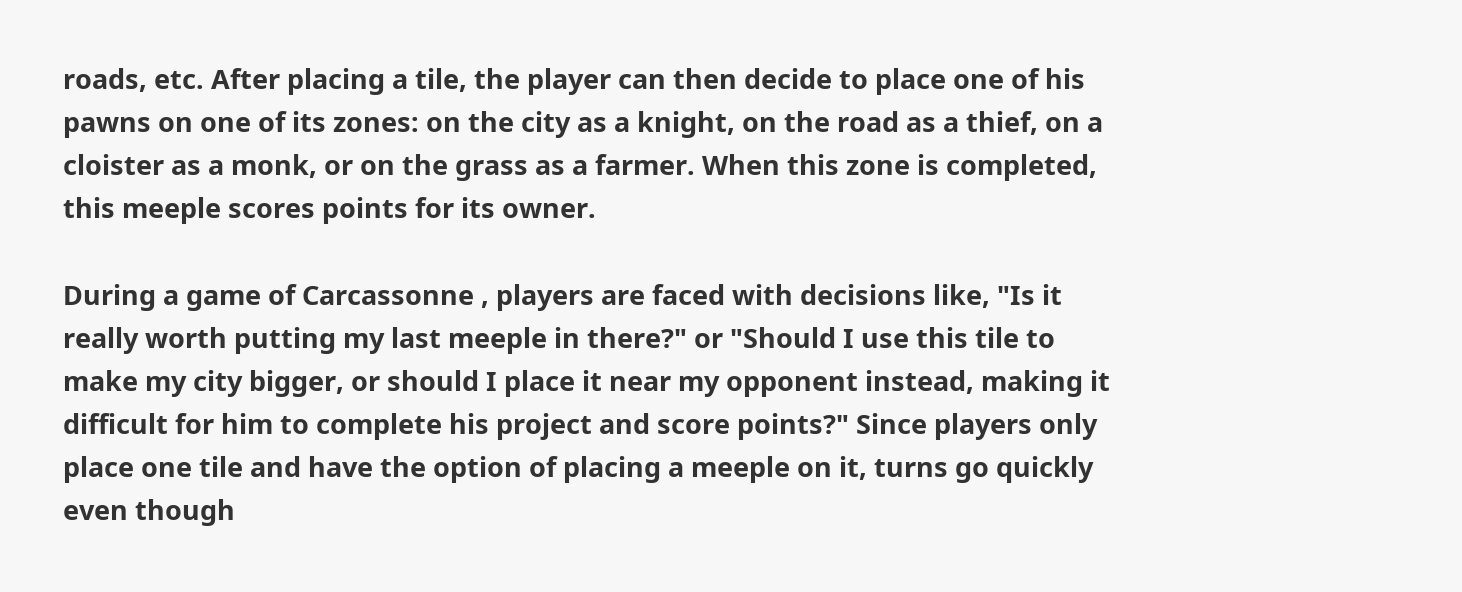roads, etc. After placing a tile, the player can then decide to place one of his pawns on one of its zones: on the city as a knight, on the road as a thief, on a cloister as a monk, or on the grass as a farmer. When this zone is completed, this meeple scores points for its owner.

During a game of Carcassonne , players are faced with decisions like, "Is it really worth putting my last meeple in there?" or "Should I use this tile to make my city bigger, or should I place it near my opponent instead, making it difficult for him to complete his project and score points?" Since players only place one tile and have the option of placing a meeple on it, turns go quickly even though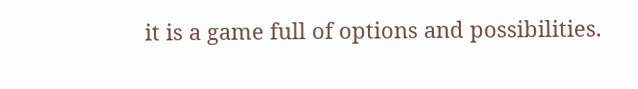it is a game full of options and possibilities.